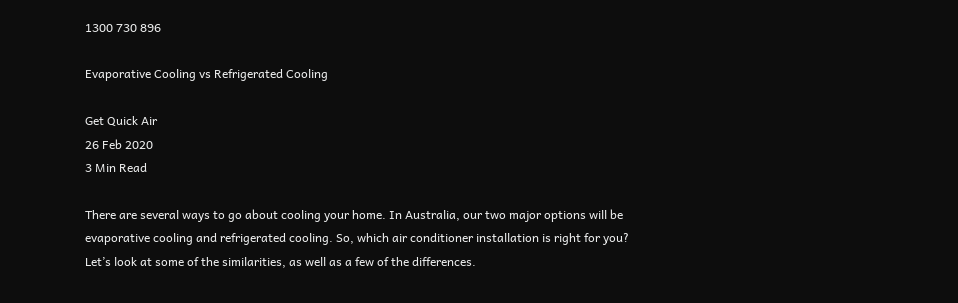1300 730 896

Evaporative Cooling vs Refrigerated Cooling

Get Quick Air
26 Feb 2020
3 Min Read

There are several ways to go about cooling your home. In Australia, our two major options will be evaporative cooling and refrigerated cooling. So, which air conditioner installation is right for you? Let’s look at some of the similarities, as well as a few of the differences.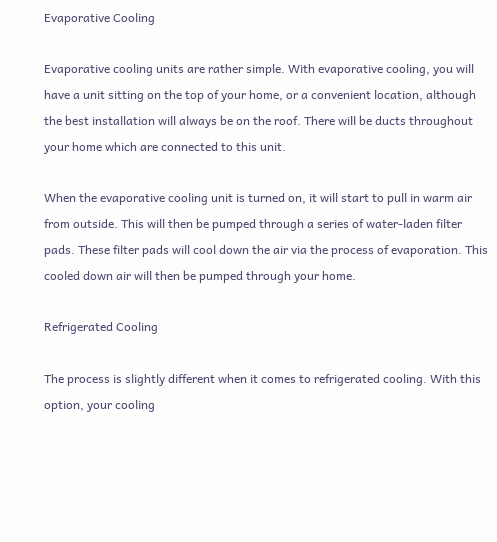Evaporative Cooling

Evaporative cooling units are rather simple. With evaporative cooling, you will have a unit sitting on the top of your home, or a convenient location, although the best installation will always be on the roof. There will be ducts throughout your home which are connected to this unit.

When the evaporative cooling unit is turned on, it will start to pull in warm air from outside. This will then be pumped through a series of water-laden filter pads. These filter pads will cool down the air via the process of evaporation. This cooled down air will then be pumped through your home.

Refrigerated Cooling

The process is slightly different when it comes to refrigerated cooling. With this option, your cooling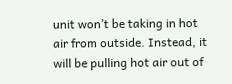unit won’t be taking in hot air from outside. Instead, it will be pulling hot air out of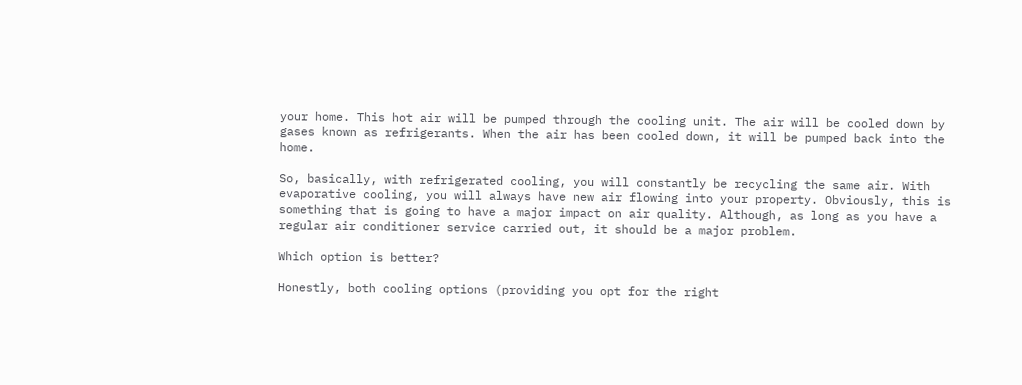your home. This hot air will be pumped through the cooling unit. The air will be cooled down by gases known as refrigerants. When the air has been cooled down, it will be pumped back into the home.

So, basically, with refrigerated cooling, you will constantly be recycling the same air. With evaporative cooling, you will always have new air flowing into your property. Obviously, this is something that is going to have a major impact on air quality. Although, as long as you have a regular air conditioner service carried out, it should be a major problem.

Which option is better?

Honestly, both cooling options (providing you opt for the right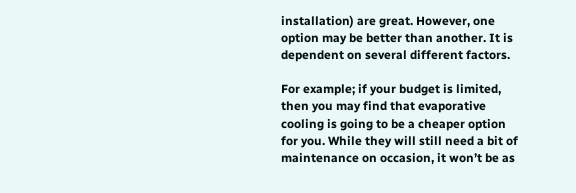installation) are great. However, one option may be better than another. It is dependent on several different factors.

For example; if your budget is limited, then you may find that evaporative cooling is going to be a cheaper option for you. While they will still need a bit of maintenance on occasion, it won’t be as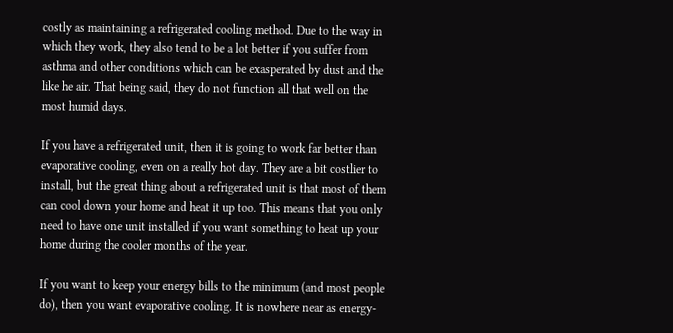costly as maintaining a refrigerated cooling method. Due to the way in which they work, they also tend to be a lot better if you suffer from asthma and other conditions which can be exasperated by dust and the like he air. That being said, they do not function all that well on the most humid days.

If you have a refrigerated unit, then it is going to work far better than evaporative cooling, even on a really hot day. They are a bit costlier to install, but the great thing about a refrigerated unit is that most of them can cool down your home and heat it up too. This means that you only need to have one unit installed if you want something to heat up your home during the cooler months of the year.

If you want to keep your energy bills to the minimum (and most people do), then you want evaporative cooling. It is nowhere near as energy-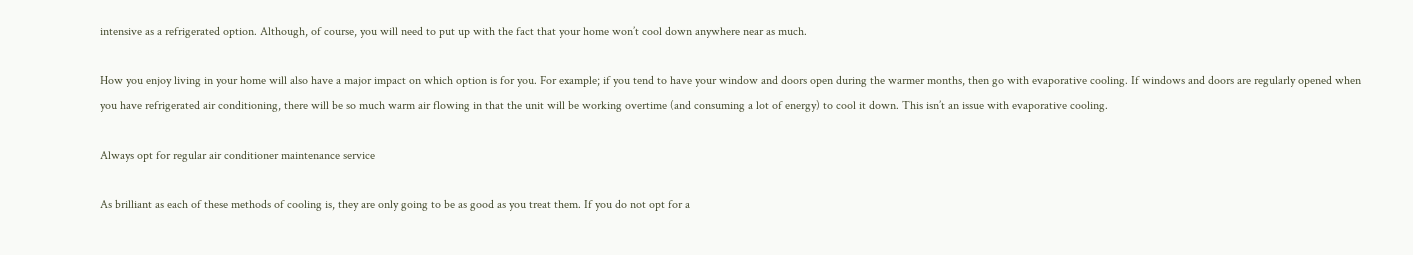intensive as a refrigerated option. Although, of course, you will need to put up with the fact that your home won’t cool down anywhere near as much.

How you enjoy living in your home will also have a major impact on which option is for you. For example; if you tend to have your window and doors open during the warmer months, then go with evaporative cooling. If windows and doors are regularly opened when you have refrigerated air conditioning, there will be so much warm air flowing in that the unit will be working overtime (and consuming a lot of energy) to cool it down. This isn’t an issue with evaporative cooling.

Always opt for regular air conditioner maintenance service

As brilliant as each of these methods of cooling is, they are only going to be as good as you treat them. If you do not opt for a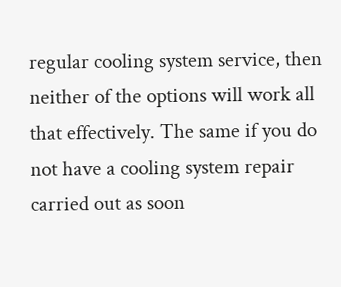regular cooling system service, then neither of the options will work all that effectively. The same if you do not have a cooling system repair carried out as soon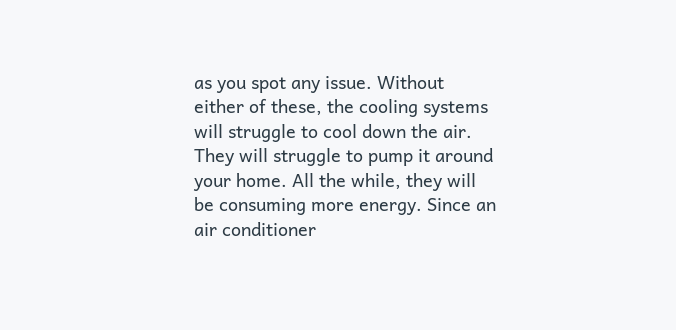as you spot any issue. Without either of these, the cooling systems will struggle to cool down the air. They will struggle to pump it around your home. All the while, they will be consuming more energy. Since an air conditioner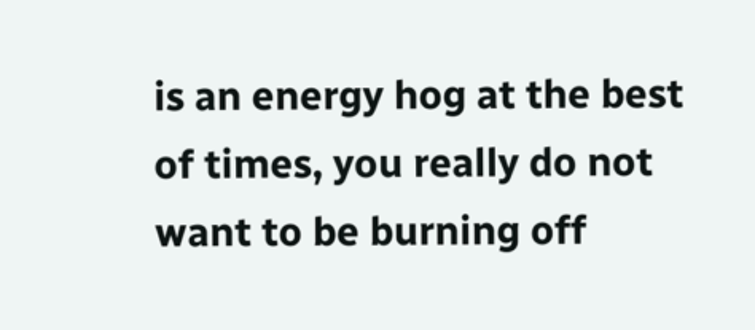is an energy hog at the best of times, you really do not want to be burning off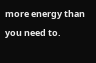more energy than you need to.